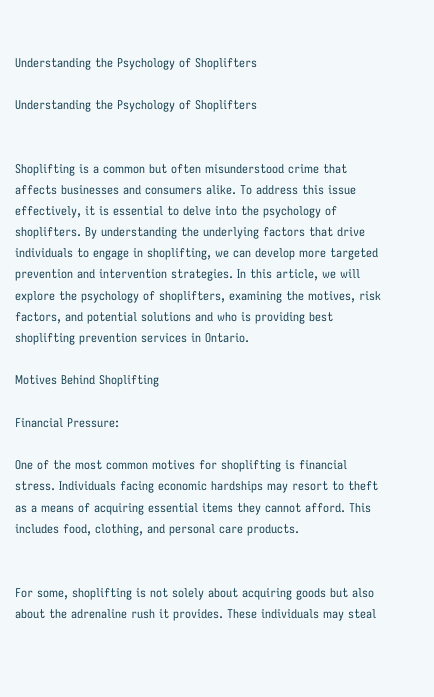Understanding the Psychology of Shoplifters

Understanding the Psychology of Shoplifters


Shoplifting is a common but often misunderstood crime that affects businesses and consumers alike. To address this issue effectively, it is essential to delve into the psychology of shoplifters. By understanding the underlying factors that drive individuals to engage in shoplifting, we can develop more targeted prevention and intervention strategies. In this article, we will explore the psychology of shoplifters, examining the motives, risk factors, and potential solutions and who is providing best shoplifting prevention services in Ontario.

Motives Behind Shoplifting

Financial Pressure:

One of the most common motives for shoplifting is financial stress. Individuals facing economic hardships may resort to theft as a means of acquiring essential items they cannot afford. This includes food, clothing, and personal care products.


For some, shoplifting is not solely about acquiring goods but also about the adrenaline rush it provides. These individuals may steal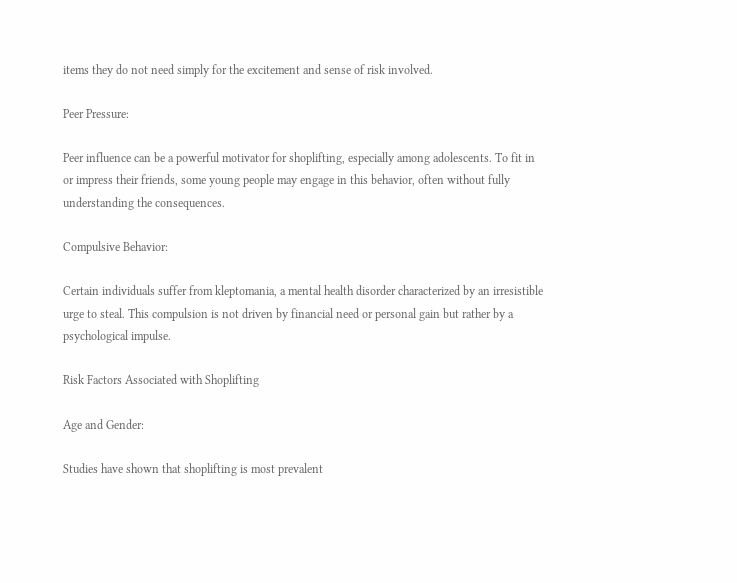items they do not need simply for the excitement and sense of risk involved.

Peer Pressure:

Peer influence can be a powerful motivator for shoplifting, especially among adolescents. To fit in or impress their friends, some young people may engage in this behavior, often without fully understanding the consequences.

Compulsive Behavior:

Certain individuals suffer from kleptomania, a mental health disorder characterized by an irresistible urge to steal. This compulsion is not driven by financial need or personal gain but rather by a psychological impulse.

Risk Factors Associated with Shoplifting

Age and Gender:

Studies have shown that shoplifting is most prevalent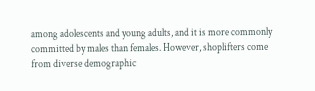among adolescents and young adults, and it is more commonly committed by males than females. However, shoplifters come from diverse demographic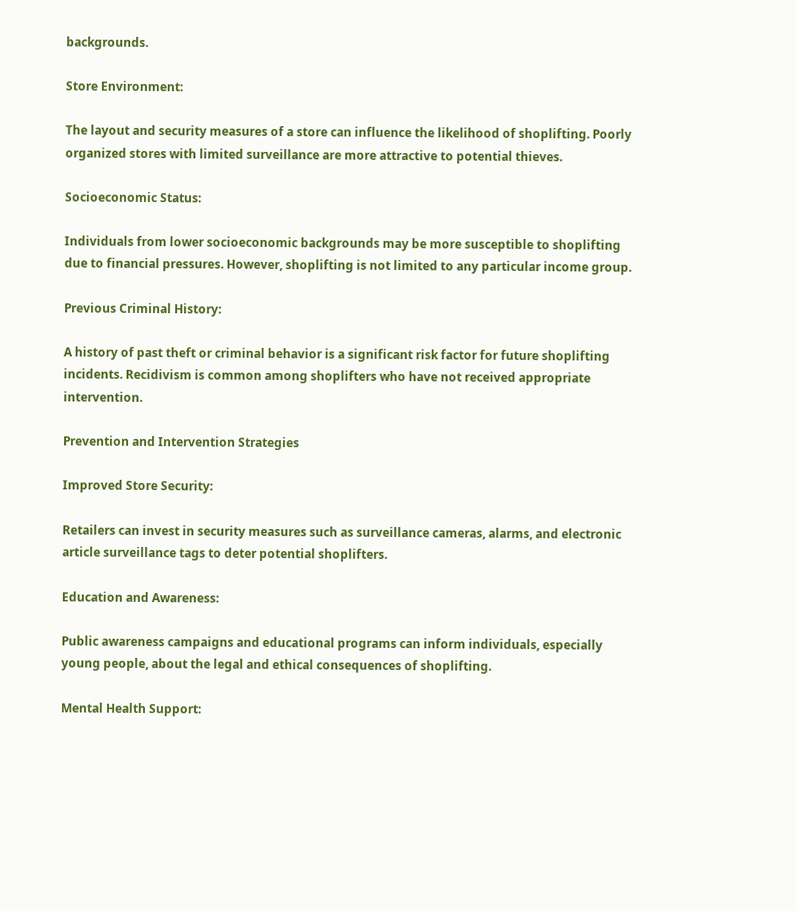backgrounds.

Store Environment:

The layout and security measures of a store can influence the likelihood of shoplifting. Poorly organized stores with limited surveillance are more attractive to potential thieves.

Socioeconomic Status:

Individuals from lower socioeconomic backgrounds may be more susceptible to shoplifting due to financial pressures. However, shoplifting is not limited to any particular income group.

Previous Criminal History:

A history of past theft or criminal behavior is a significant risk factor for future shoplifting incidents. Recidivism is common among shoplifters who have not received appropriate intervention.

Prevention and Intervention Strategies

Improved Store Security:

Retailers can invest in security measures such as surveillance cameras, alarms, and electronic article surveillance tags to deter potential shoplifters.

Education and Awareness:

Public awareness campaigns and educational programs can inform individuals, especially young people, about the legal and ethical consequences of shoplifting.

Mental Health Support: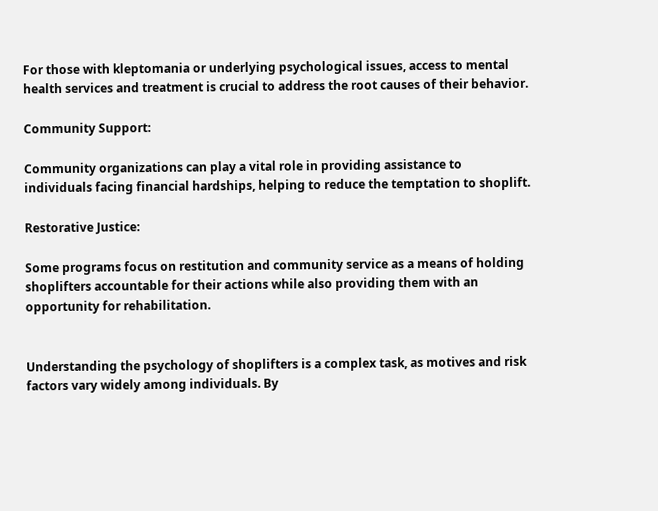For those with kleptomania or underlying psychological issues, access to mental health services and treatment is crucial to address the root causes of their behavior.

Community Support:

Community organizations can play a vital role in providing assistance to individuals facing financial hardships, helping to reduce the temptation to shoplift.

Restorative Justice:

Some programs focus on restitution and community service as a means of holding shoplifters accountable for their actions while also providing them with an opportunity for rehabilitation.


Understanding the psychology of shoplifters is a complex task, as motives and risk factors vary widely among individuals. By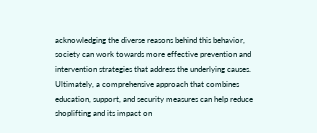acknowledging the diverse reasons behind this behavior, society can work towards more effective prevention and intervention strategies that address the underlying causes. Ultimately, a comprehensive approach that combines education, support, and security measures can help reduce shoplifting and its impact on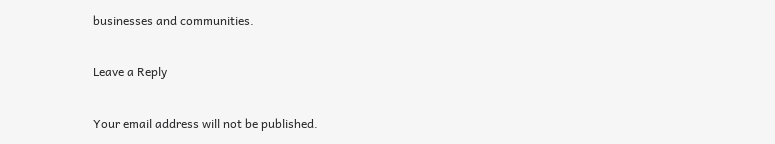businesses and communities.

Leave a Reply

Your email address will not be published.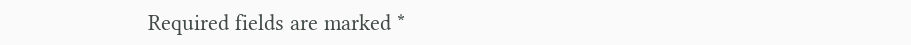Required fields are marked *